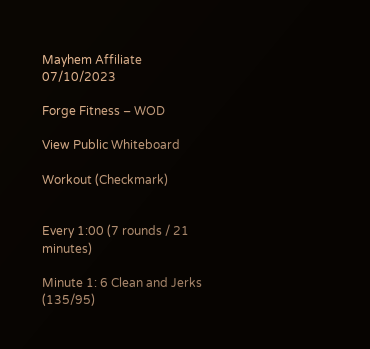Mayhem Affiliate 07/10/2023

Forge Fitness – WOD

View Public Whiteboard

Workout (Checkmark)


Every 1:00 (7 rounds / 21 minutes)

Minute 1: 6 Clean and Jerks (135/95)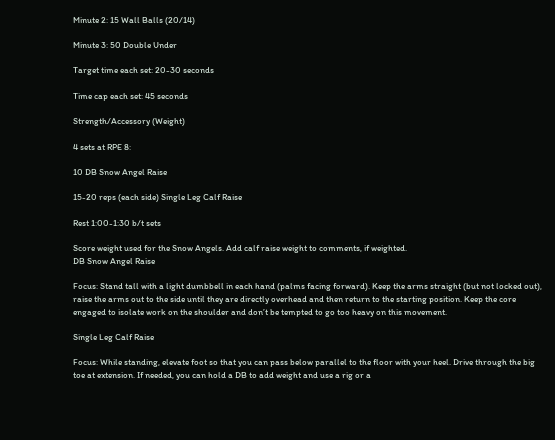Minute 2: 15 Wall Balls (20/14)

Minute 3: 50 Double Under

Target time each set: 20-30 seconds

Time cap each set: 45 seconds

Strength/Accessory (Weight)

4 sets at RPE 8:

10 DB Snow Angel Raise

15-20 reps (each side) Single Leg Calf Raise

Rest 1:00-1:30 b/t sets

Score weight used for the Snow Angels. Add calf raise weight to comments, if weighted.
DB Snow Angel Raise

Focus: Stand tall with a light dumbbell in each hand (palms facing forward). Keep the arms straight (but not locked out), raise the arms out to the side until they are directly overhead and then return to the starting position. Keep the core engaged to isolate work on the shoulder and don’t be tempted to go too heavy on this movement.

Single Leg Calf Raise

Focus: While standing, elevate foot so that you can pass below parallel to the floor with your heel. Drive through the big toe at extension. If needed, you can hold a DB to add weight and use a rig or a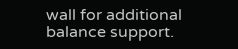wall for additional balance support.